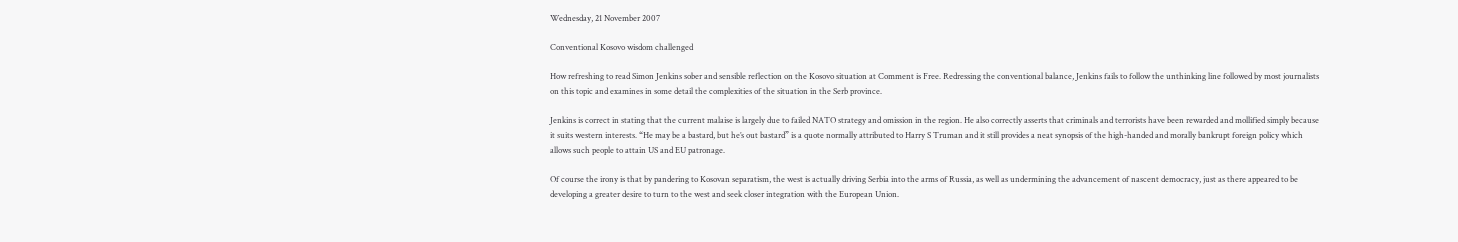Wednesday, 21 November 2007

Conventional Kosovo wisdom challenged

How refreshing to read Simon Jenkins sober and sensible reflection on the Kosovo situation at Comment is Free. Redressing the conventional balance, Jenkins fails to follow the unthinking line followed by most journalists on this topic and examines in some detail the complexities of the situation in the Serb province.

Jenkins is correct in stating that the current malaise is largely due to failed NATO strategy and omission in the region. He also correctly asserts that criminals and terrorists have been rewarded and mollified simply because it suits western interests. “He may be a bastard, but he’s out bastard” is a quote normally attributed to Harry S Truman and it still provides a neat synopsis of the high-handed and morally bankrupt foreign policy which allows such people to attain US and EU patronage.

Of course the irony is that by pandering to Kosovan separatism, the west is actually driving Serbia into the arms of Russia, as well as undermining the advancement of nascent democracy, just as there appeared to be developing a greater desire to turn to the west and seek closer integration with the European Union.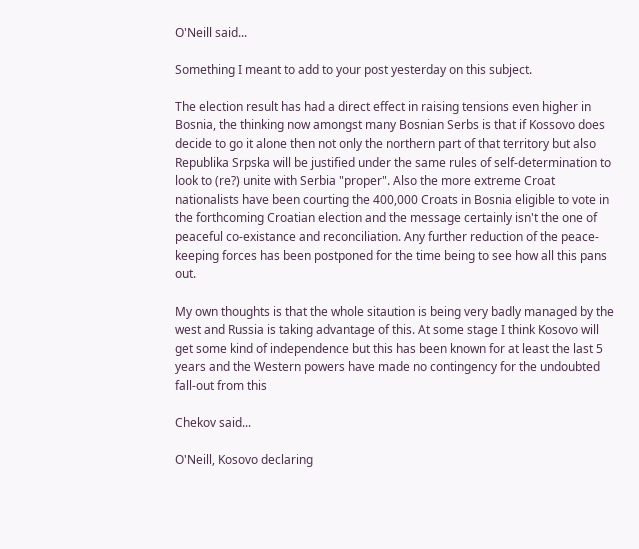O'Neill said...

Something I meant to add to your post yesterday on this subject.

The election result has had a direct effect in raising tensions even higher in Bosnia, the thinking now amongst many Bosnian Serbs is that if Kossovo does decide to go it alone then not only the northern part of that territory but also Republika Srpska will be justified under the same rules of self-determination to look to (re?) unite with Serbia "proper". Also the more extreme Croat nationalists have been courting the 400,000 Croats in Bosnia eligible to vote in the forthcoming Croatian election and the message certainly isn't the one of peaceful co-existance and reconciliation. Any further reduction of the peace-keeping forces has been postponed for the time being to see how all this pans out.

My own thoughts is that the whole sitaution is being very badly managed by the west and Russia is taking advantage of this. At some stage I think Kosovo will get some kind of independence but this has been known for at least the last 5 years and the Western powers have made no contingency for the undoubted fall-out from this

Chekov said...

O'Neill, Kosovo declaring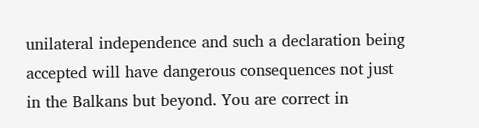unilateral independence and such a declaration being accepted will have dangerous consequences not just in the Balkans but beyond. You are correct in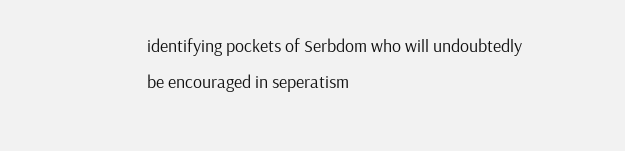identifying pockets of Serbdom who will undoubtedly be encouraged in seperatism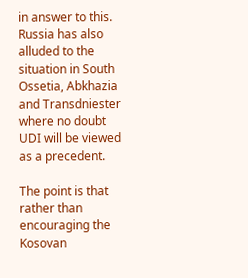in answer to this. Russia has also alluded to the situation in South Ossetia, Abkhazia and Transdniester where no doubt UDI will be viewed as a precedent.

The point is that rather than encouraging the Kosovan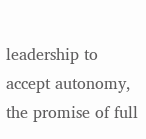leadership to accept autonomy, the promise of full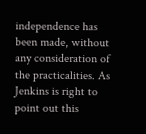independence has been made, without any consideration of the practicalities. As Jenkins is right to point out this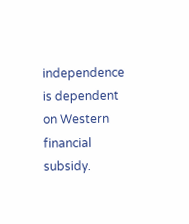independence is dependent on Western financial subsidy.